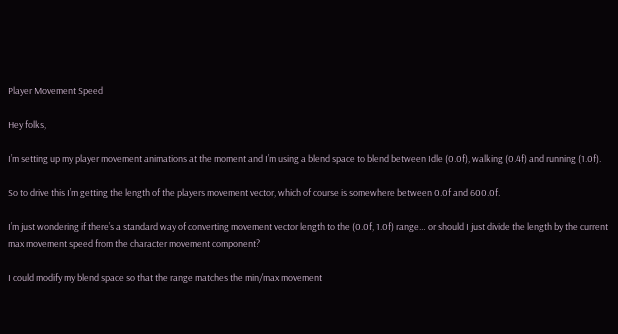Player Movement Speed

Hey folks,

I’m setting up my player movement animations at the moment and I’m using a blend space to blend between Idle (0.0f), walking (0.4f) and running (1.0f).

So to drive this I’m getting the length of the players movement vector, which of course is somewhere between 0.0f and 600.0f.

I’m just wondering if there’s a standard way of converting movement vector length to the (0.0f, 1.0f) range… or should I just divide the length by the current max movement speed from the character movement component?

I could modify my blend space so that the range matches the min/max movement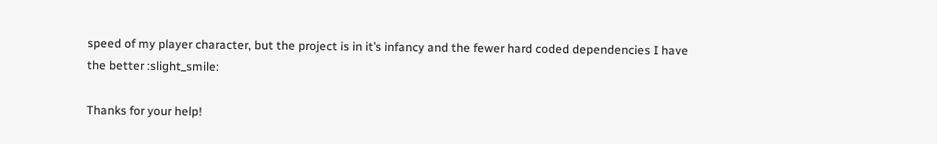speed of my player character, but the project is in it’s infancy and the fewer hard coded dependencies I have the better :slight_smile:

Thanks for your help!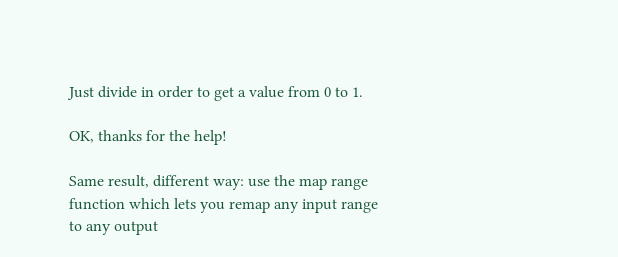Just divide in order to get a value from 0 to 1.

OK, thanks for the help!

Same result, different way: use the map range function which lets you remap any input range to any output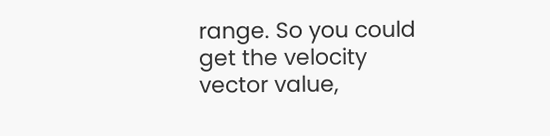range. So you could get the velocity vector value,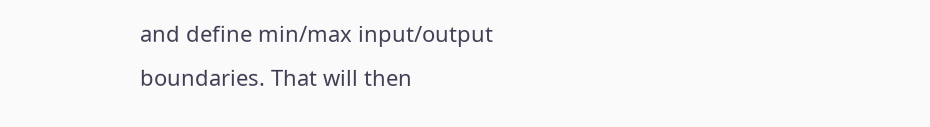and define min/max input/output boundaries. That will then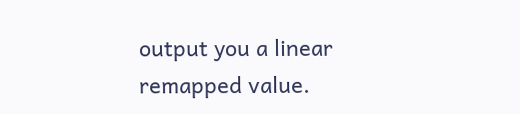output you a linear remapped value.